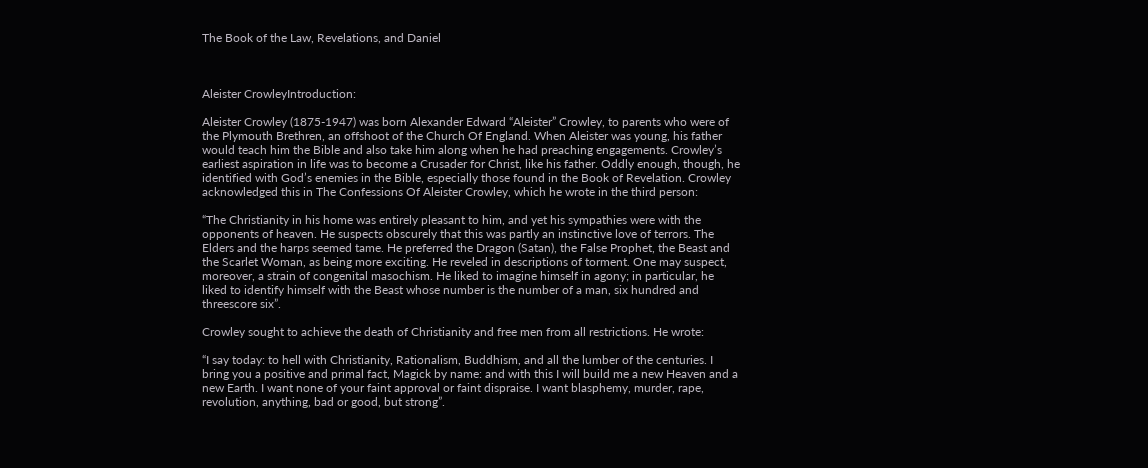The Book of the Law, Revelations, and Daniel



Aleister CrowleyIntroduction:

Aleister Crowley (1875-1947) was born Alexander Edward “Aleister” Crowley, to parents who were of the Plymouth Brethren, an offshoot of the Church Of England. When Aleister was young, his father would teach him the Bible and also take him along when he had preaching engagements. Crowley’s earliest aspiration in life was to become a Crusader for Christ, like his father. Oddly enough, though, he identified with God’s enemies in the Bible, especially those found in the Book of Revelation. Crowley acknowledged this in The Confessions Of Aleister Crowley, which he wrote in the third person:

“The Christianity in his home was entirely pleasant to him, and yet his sympathies were with the opponents of heaven. He suspects obscurely that this was partly an instinctive love of terrors. The Elders and the harps seemed tame. He preferred the Dragon (Satan), the False Prophet, the Beast and the Scarlet Woman, as being more exciting. He reveled in descriptions of torment. One may suspect, moreover, a strain of congenital masochism. He liked to imagine himself in agony; in particular, he liked to identify himself with the Beast whose number is the number of a man, six hundred and threescore six”.

Crowley sought to achieve the death of Christianity and free men from all restrictions. He wrote:

“I say today: to hell with Christianity, Rationalism, Buddhism, and all the lumber of the centuries. I bring you a positive and primal fact, Magick by name: and with this I will build me a new Heaven and a new Earth. I want none of your faint approval or faint dispraise. I want blasphemy, murder, rape, revolution, anything, bad or good, but strong”.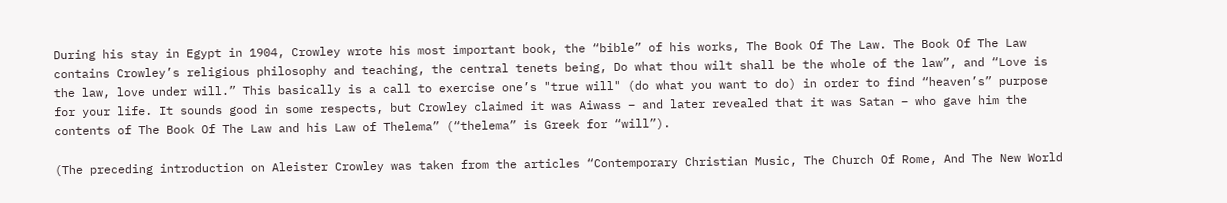During his stay in Egypt in 1904, Crowley wrote his most important book, the “bible” of his works, The Book Of The Law. The Book Of The Law contains Crowley’s religious philosophy and teaching, the central tenets being, Do what thou wilt shall be the whole of the law”, and “Love is the law, love under will.” This basically is a call to exercise one’s "true will" (do what you want to do) in order to find “heaven’s” purpose for your life. It sounds good in some respects, but Crowley claimed it was Aiwass – and later revealed that it was Satan – who gave him the contents of The Book Of The Law and his Law of Thelema” (“thelema” is Greek for “will”).

(The preceding introduction on Aleister Crowley was taken from the articles “Contemporary Christian Music, The Church Of Rome, And The New World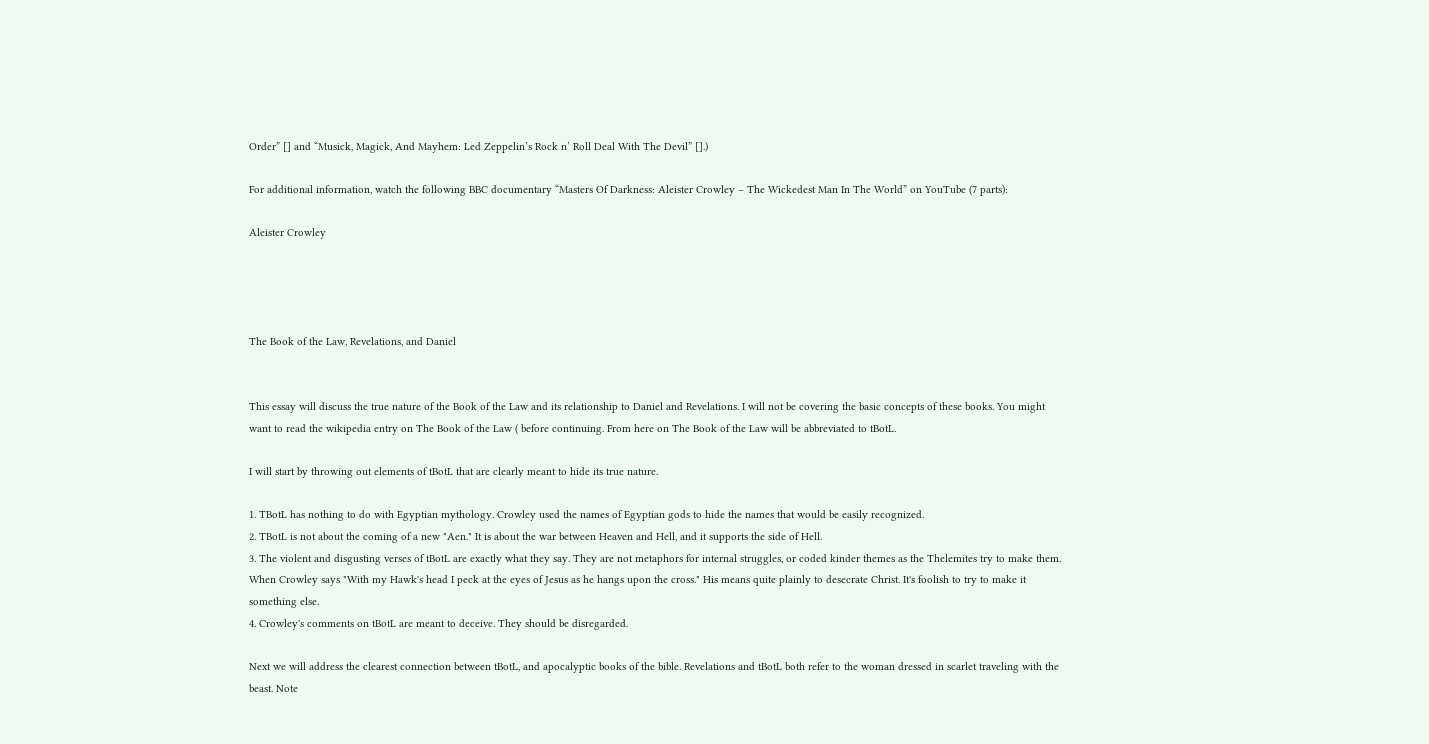Order” [] and “Musick, Magick, And Mayhem: Led Zeppelin’s Rock n’ Roll Deal With The Devil” [].)

For additional information, watch the following BBC documentary “Masters Of Darkness: Aleister Crowley – The Wickedest Man In The World” on YouTube (7 parts):

Aleister Crowley




The Book of the Law, Revelations, and Daniel


This essay will discuss the true nature of the Book of the Law and its relationship to Daniel and Revelations. I will not be covering the basic concepts of these books. You might want to read the wikipedia entry on The Book of the Law ( before continuing. From here on The Book of the Law will be abbreviated to tBotL.

I will start by throwing out elements of tBotL that are clearly meant to hide its true nature.

1. TBotL has nothing to do with Egyptian mythology. Crowley used the names of Egyptian gods to hide the names that would be easily recognized.
2. TBotL is not about the coming of a new "Aen." It is about the war between Heaven and Hell, and it supports the side of Hell.
3. The violent and disgusting verses of tBotL are exactly what they say. They are not metaphors for internal struggles, or coded kinder themes as the Thelemites try to make them. When Crowley says "With my Hawk's head I peck at the eyes of Jesus as he hangs upon the cross." His means quite plainly to desecrate Christ. It's foolish to try to make it something else.
4. Crowley's comments on tBotL are meant to deceive. They should be disregarded.

Next we will address the clearest connection between tBotL, and apocalyptic books of the bible. Revelations and tBotL both refer to the woman dressed in scarlet traveling with the beast. Note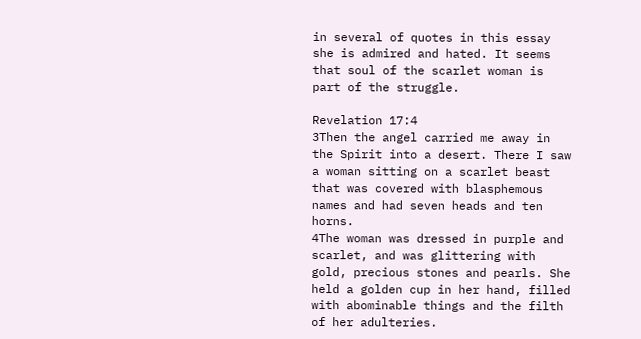in several of quotes in this essay she is admired and hated. It seems that soul of the scarlet woman is part of the struggle.

Revelation 17:4
3Then the angel carried me away in the Spirit into a desert. There I saw a woman sitting on a scarlet beast that was covered with blasphemous names and had seven heads and ten horns.
4The woman was dressed in purple and scarlet, and was glittering with gold, precious stones and pearls. She held a golden cup in her hand, filled with abominable things and the filth of her adulteries.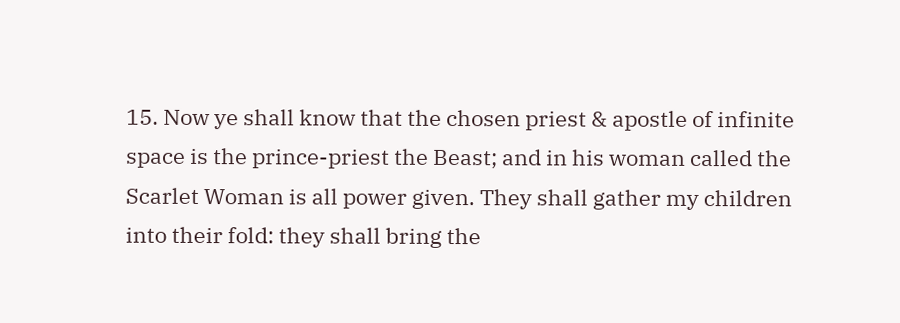15. Now ye shall know that the chosen priest & apostle of infinite space is the prince-priest the Beast; and in his woman called the Scarlet Woman is all power given. They shall gather my children into their fold: they shall bring the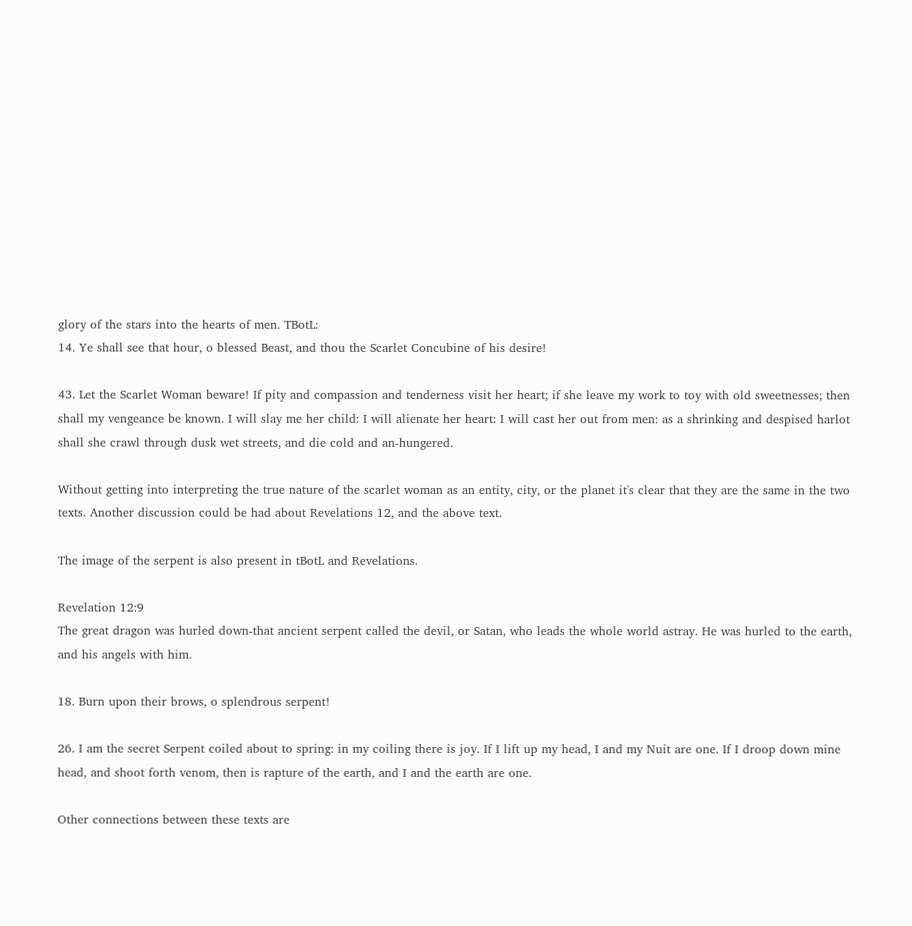glory of the stars into the hearts of men. TBotL:
14. Ye shall see that hour, o blessed Beast, and thou the Scarlet Concubine of his desire!

43. Let the Scarlet Woman beware! If pity and compassion and tenderness visit her heart; if she leave my work to toy with old sweetnesses; then shall my vengeance be known. I will slay me her child: I will alienate her heart: I will cast her out from men: as a shrinking and despised harlot shall she crawl through dusk wet streets, and die cold and an-hungered.

Without getting into interpreting the true nature of the scarlet woman as an entity, city, or the planet it's clear that they are the same in the two texts. Another discussion could be had about Revelations 12, and the above text.

The image of the serpent is also present in tBotL and Revelations.

Revelation 12:9
The great dragon was hurled down-that ancient serpent called the devil, or Satan, who leads the whole world astray. He was hurled to the earth, and his angels with him.

18. Burn upon their brows, o splendrous serpent!

26. I am the secret Serpent coiled about to spring: in my coiling there is joy. If I lift up my head, I and my Nuit are one. If I droop down mine head, and shoot forth venom, then is rapture of the earth, and I and the earth are one.

Other connections between these texts are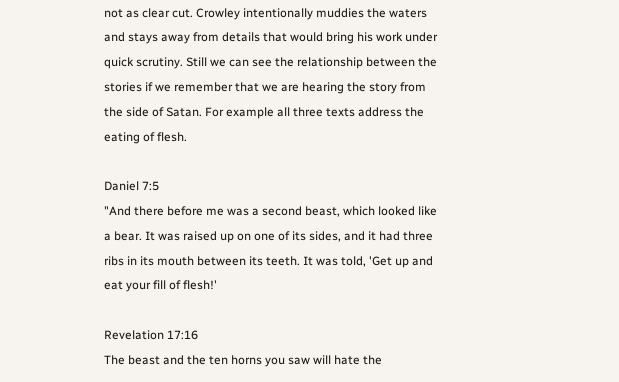not as clear cut. Crowley intentionally muddies the waters and stays away from details that would bring his work under quick scrutiny. Still we can see the relationship between the stories if we remember that we are hearing the story from the side of Satan. For example all three texts address the eating of flesh.

Daniel 7:5
"And there before me was a second beast, which looked like a bear. It was raised up on one of its sides, and it had three ribs in its mouth between its teeth. It was told, 'Get up and eat your fill of flesh!'

Revelation 17:16
The beast and the ten horns you saw will hate the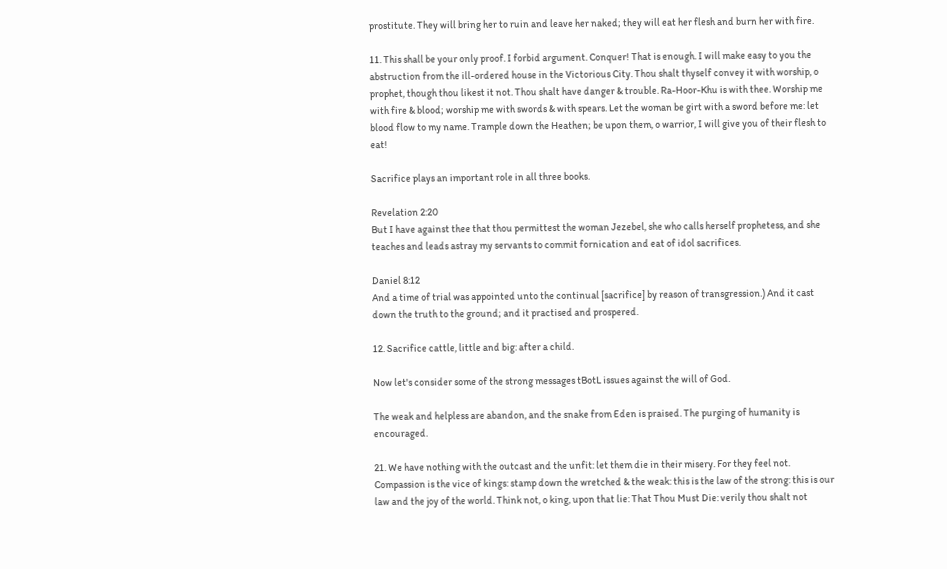prostitute. They will bring her to ruin and leave her naked; they will eat her flesh and burn her with fire.

11. This shall be your only proof. I forbid argument. Conquer! That is enough. I will make easy to you the abstruction from the ill-ordered house in the Victorious City. Thou shalt thyself convey it with worship, o prophet, though thou likest it not. Thou shalt have danger & trouble. Ra-Hoor-Khu is with thee. Worship me with fire & blood; worship me with swords & with spears. Let the woman be girt with a sword before me: let blood flow to my name. Trample down the Heathen; be upon them, o warrior, I will give you of their flesh to eat!

Sacrifice plays an important role in all three books.

Revelation 2:20
But I have against thee that thou permittest the woman Jezebel, she who calls herself prophetess, and she teaches and leads astray my servants to commit fornication and eat of idol sacrifices.

Daniel 8:12
And a time of trial was appointed unto the continual [sacrifice] by reason of transgression.) And it cast down the truth to the ground; and it practised and prospered.

12. Sacrifice cattle, little and big: after a child.

Now let's consider some of the strong messages tBotL issues against the will of God.

The weak and helpless are abandon, and the snake from Eden is praised. The purging of humanity is encouraged.

21. We have nothing with the outcast and the unfit: let them die in their misery. For they feel not. Compassion is the vice of kings: stamp down the wretched & the weak: this is the law of the strong: this is our law and the joy of the world. Think not, o king, upon that lie: That Thou Must Die: verily thou shalt not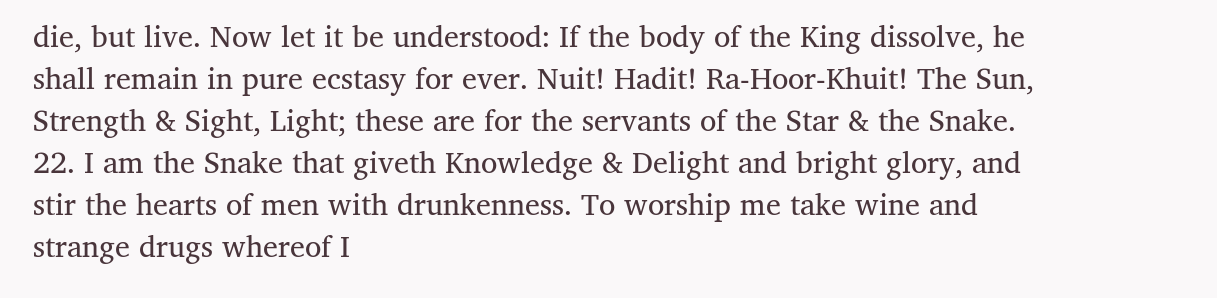die, but live. Now let it be understood: If the body of the King dissolve, he shall remain in pure ecstasy for ever. Nuit! Hadit! Ra-Hoor-Khuit! The Sun, Strength & Sight, Light; these are for the servants of the Star & the Snake.
22. I am the Snake that giveth Knowledge & Delight and bright glory, and stir the hearts of men with drunkenness. To worship me take wine and strange drugs whereof I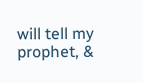will tell my prophet, &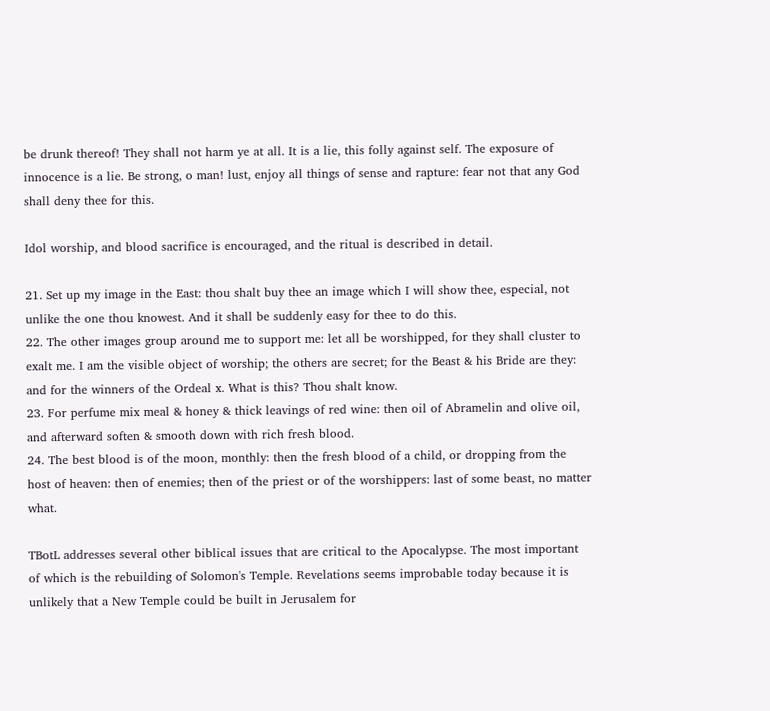be drunk thereof! They shall not harm ye at all. It is a lie, this folly against self. The exposure of innocence is a lie. Be strong, o man! lust, enjoy all things of sense and rapture: fear not that any God shall deny thee for this.

Idol worship, and blood sacrifice is encouraged, and the ritual is described in detail.

21. Set up my image in the East: thou shalt buy thee an image which I will show thee, especial, not unlike the one thou knowest. And it shall be suddenly easy for thee to do this.
22. The other images group around me to support me: let all be worshipped, for they shall cluster to exalt me. I am the visible object of worship; the others are secret; for the Beast & his Bride are they: and for the winners of the Ordeal x. What is this? Thou shalt know.
23. For perfume mix meal & honey & thick leavings of red wine: then oil of Abramelin and olive oil, and afterward soften & smooth down with rich fresh blood.
24. The best blood is of the moon, monthly: then the fresh blood of a child, or dropping from the host of heaven: then of enemies; then of the priest or of the worshippers: last of some beast, no matter what.

TBotL addresses several other biblical issues that are critical to the Apocalypse. The most important of which is the rebuilding of Solomon's Temple. Revelations seems improbable today because it is unlikely that a New Temple could be built in Jerusalem for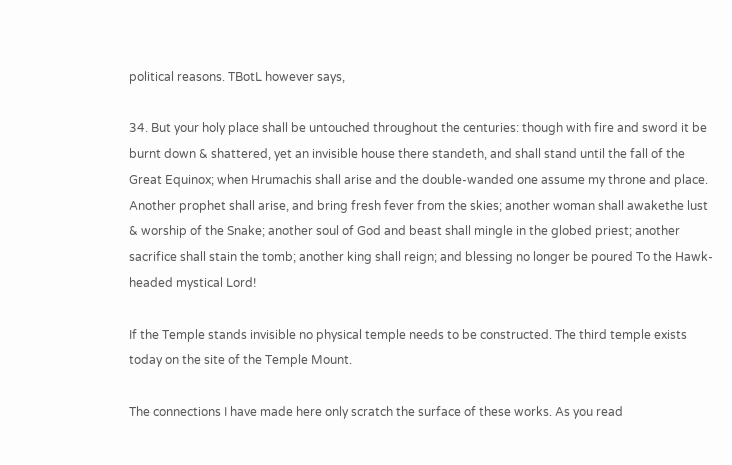political reasons. TBotL however says,

34. But your holy place shall be untouched throughout the centuries: though with fire and sword it be burnt down & shattered, yet an invisible house there standeth, and shall stand until the fall of the Great Equinox; when Hrumachis shall arise and the double-wanded one assume my throne and place. Another prophet shall arise, and bring fresh fever from the skies; another woman shall awakethe lust & worship of the Snake; another soul of God and beast shall mingle in the globed priest; another sacrifice shall stain the tomb; another king shall reign; and blessing no longer be poured To the Hawk-headed mystical Lord!

If the Temple stands invisible no physical temple needs to be constructed. The third temple exists today on the site of the Temple Mount.

The connections I have made here only scratch the surface of these works. As you read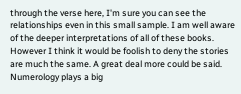through the verse here, I'm sure you can see the relationships even in this small sample. I am well aware of the deeper interpretations of all of these books. However I think it would be foolish to deny the stories are much the same. A great deal more could be said. Numerology plays a big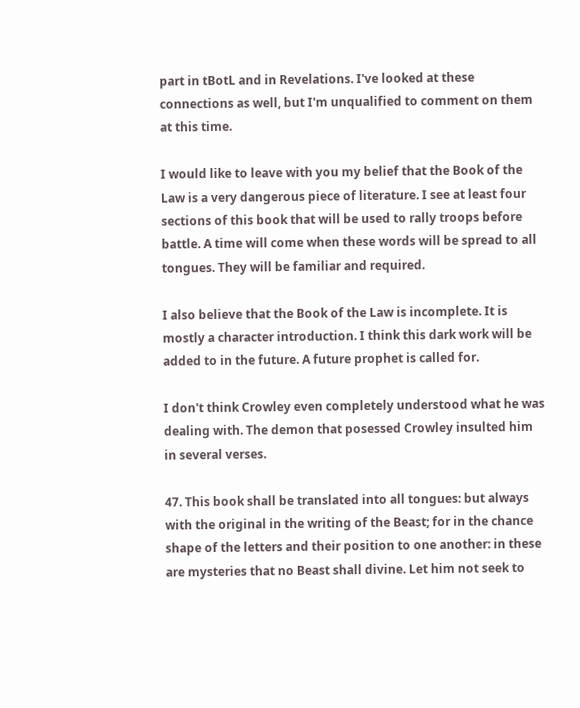part in tBotL and in Revelations. I've looked at these connections as well, but I'm unqualified to comment on them at this time.

I would like to leave with you my belief that the Book of the Law is a very dangerous piece of literature. I see at least four sections of this book that will be used to rally troops before battle. A time will come when these words will be spread to all tongues. They will be familiar and required.

I also believe that the Book of the Law is incomplete. It is mostly a character introduction. I think this dark work will be added to in the future. A future prophet is called for.

I don't think Crowley even completely understood what he was dealing with. The demon that posessed Crowley insulted him in several verses.

47. This book shall be translated into all tongues: but always with the original in the writing of the Beast; for in the chance shape of the letters and their position to one another: in these are mysteries that no Beast shall divine. Let him not seek to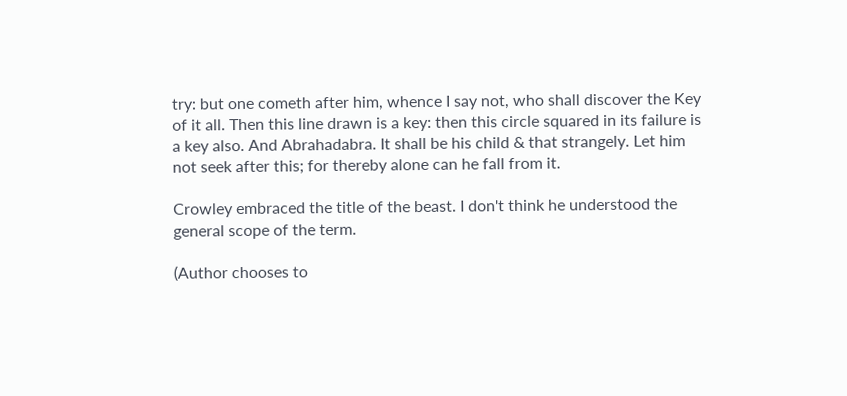try: but one cometh after him, whence I say not, who shall discover the Key of it all. Then this line drawn is a key: then this circle squared in its failure is a key also. And Abrahadabra. It shall be his child & that strangely. Let him not seek after this; for thereby alone can he fall from it.

Crowley embraced the title of the beast. I don't think he understood the general scope of the term.

(Author chooses to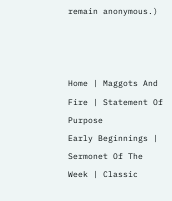remain anonymous.)



Home | Maggots And Fire | Statement Of Purpose
Early Beginnings | Sermonet Of The Week | Classic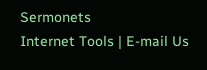Sermonets
Internet Tools | E-mail Us